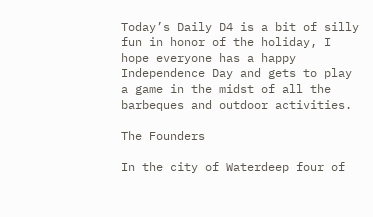Today’s Daily D4 is a bit of silly fun in honor of the holiday, I hope everyone has a happy Independence Day and gets to play a game in the midst of all the barbeques and outdoor activities.

The Founders

In the city of Waterdeep four of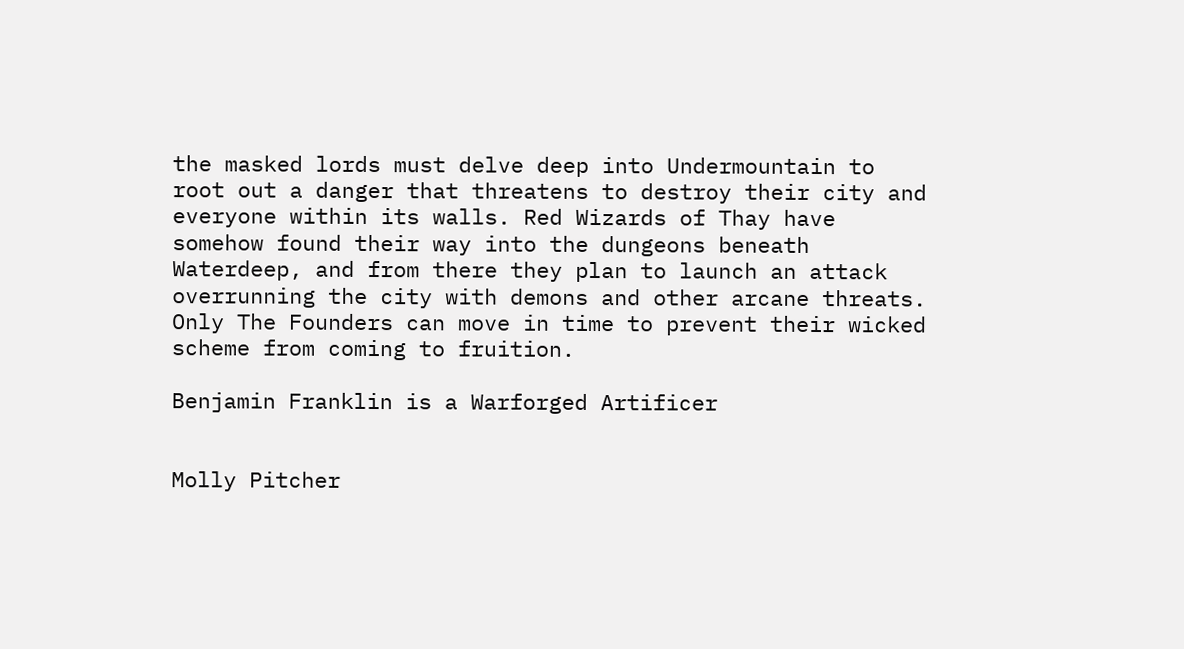the masked lords must delve deep into Undermountain to root out a danger that threatens to destroy their city and everyone within its walls. Red Wizards of Thay have somehow found their way into the dungeons beneath Waterdeep, and from there they plan to launch an attack overrunning the city with demons and other arcane threats. Only The Founders can move in time to prevent their wicked scheme from coming to fruition.

Benjamin Franklin is a Warforged Artificer


Molly Pitcher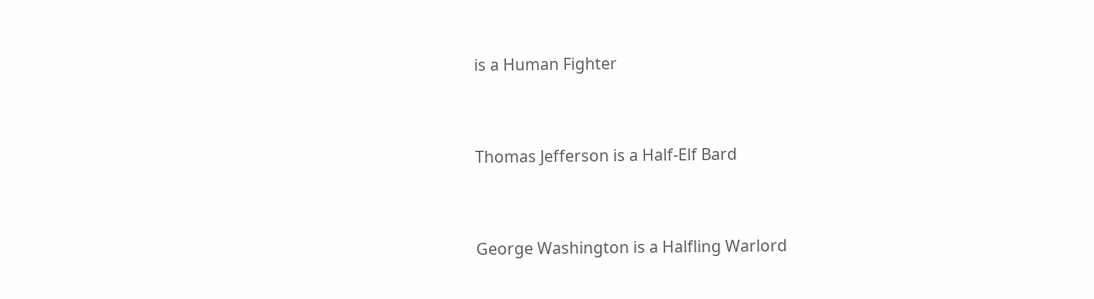is a Human Fighter


Thomas Jefferson is a Half-Elf Bard


George Washington is a Halfling Warlord